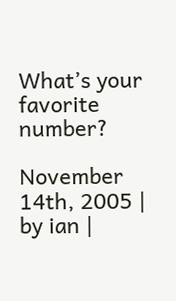What’s your favorite number?

November 14th, 2005 | by ian |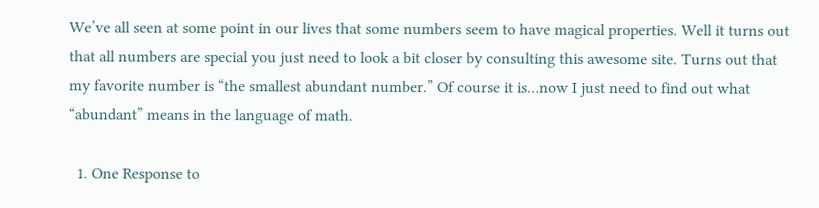We’ve all seen at some point in our lives that some numbers seem to have magical properties. Well it turns out that all numbers are special you just need to look a bit closer by consulting this awesome site. Turns out that my favorite number is “the smallest abundant number.” Of course it is…now I just need to find out what “abundant” means in the language of math.

  1. One Response to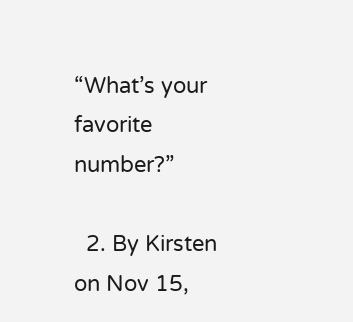“What’s your favorite number?”

  2. By Kirsten on Nov 15,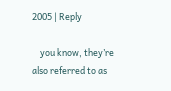2005 | Reply

    you know, they’re also referred to as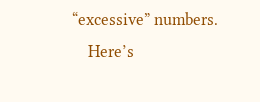“excessive” numbers.
    Here’s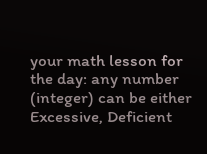your math lesson for the day: any number (integer) can be either Excessive, Deficient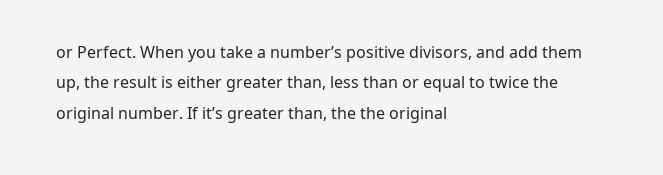or Perfect. When you take a number’s positive divisors, and add them up, the result is either greater than, less than or equal to twice the original number. If it’s greater than, the the original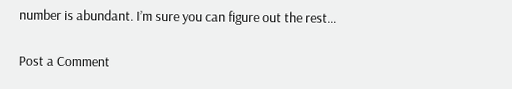number is abundant. I’m sure you can figure out the rest…

Post a Comment